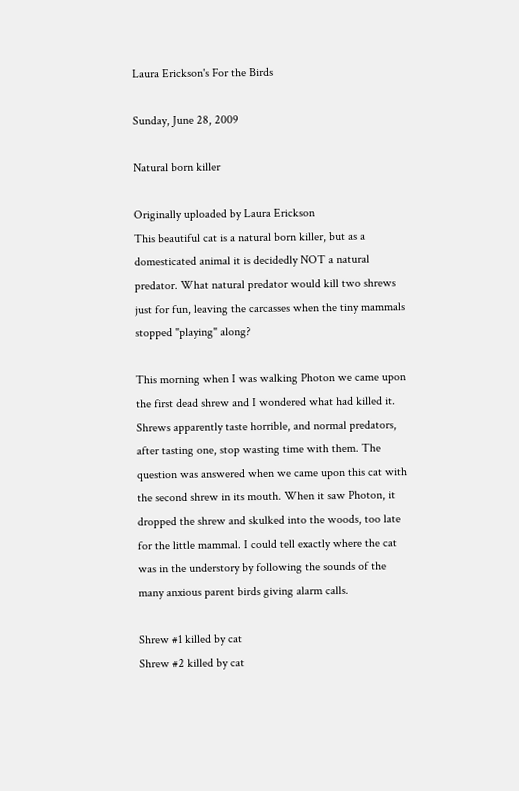Laura Erickson's For the Birds

Sunday, June 28, 2009

Natural born killer

Originally uploaded by Laura Erickson
This beautiful cat is a natural born killer, but as a domesticated animal it is decidedly NOT a natural predator. What natural predator would kill two shrews just for fun, leaving the carcasses when the tiny mammals stopped "playing" along?

This morning when I was walking Photon we came upon the first dead shrew and I wondered what had killed it. Shrews apparently taste horrible, and normal predators, after tasting one, stop wasting time with them. The question was answered when we came upon this cat with the second shrew in its mouth. When it saw Photon, it dropped the shrew and skulked into the woods, too late for the little mammal. I could tell exactly where the cat was in the understory by following the sounds of the many anxious parent birds giving alarm calls.

Shrew #1 killed by cat
Shrew #2 killed by cat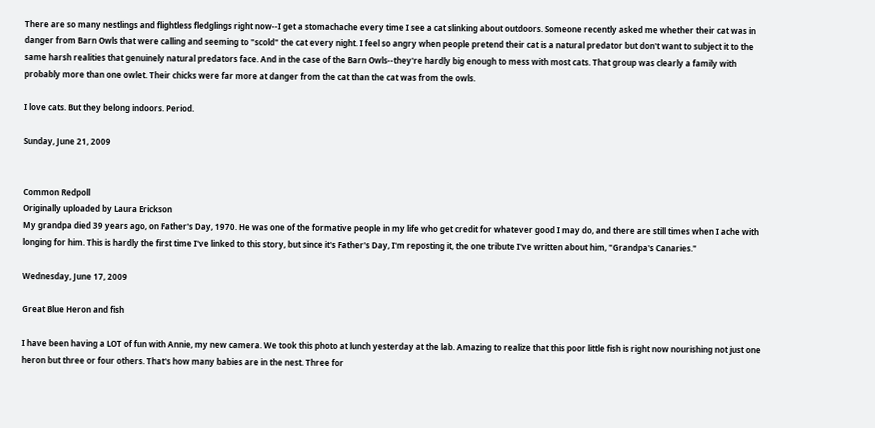There are so many nestlings and flightless fledglings right now--I get a stomachache every time I see a cat slinking about outdoors. Someone recently asked me whether their cat was in danger from Barn Owls that were calling and seeming to "scold" the cat every night. I feel so angry when people pretend their cat is a natural predator but don't want to subject it to the same harsh realities that genuinely natural predators face. And in the case of the Barn Owls--they're hardly big enough to mess with most cats. That group was clearly a family with probably more than one owlet. Their chicks were far more at danger from the cat than the cat was from the owls.

I love cats. But they belong indoors. Period.

Sunday, June 21, 2009


Common Redpoll
Originally uploaded by Laura Erickson
My grandpa died 39 years ago, on Father's Day, 1970. He was one of the formative people in my life who get credit for whatever good I may do, and there are still times when I ache with longing for him. This is hardly the first time I've linked to this story, but since it's Father's Day, I'm reposting it, the one tribute I've written about him, "Grandpa's Canaries."

Wednesday, June 17, 2009

Great Blue Heron and fish

I have been having a LOT of fun with Annie, my new camera. We took this photo at lunch yesterday at the lab. Amazing to realize that this poor little fish is right now nourishing not just one heron but three or four others. That's how many babies are in the nest. Three for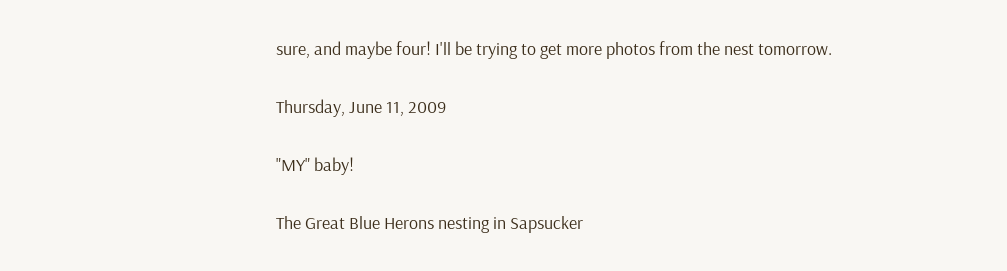sure, and maybe four! I'll be trying to get more photos from the nest tomorrow.

Thursday, June 11, 2009

"MY" baby!

The Great Blue Herons nesting in Sapsucker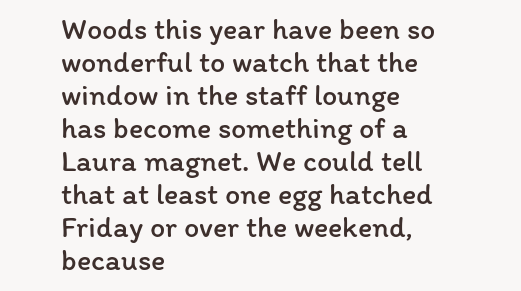Woods this year have been so wonderful to watch that the window in the staff lounge has become something of a Laura magnet. We could tell that at least one egg hatched Friday or over the weekend, because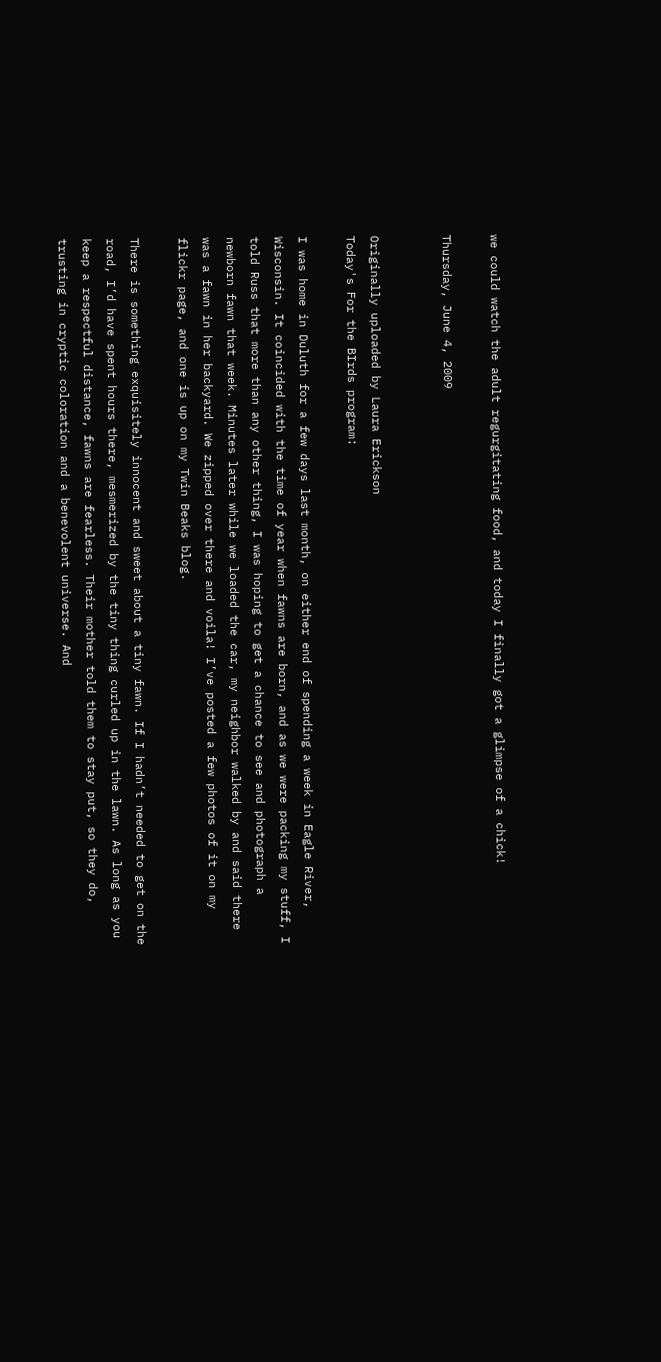we could watch the adult regurgitating food, and today I finally got a glimpse of a chick!

Thursday, June 4, 2009


Originally uploaded by Laura Erickson
Today's For the BIrds program:

I was home in Duluth for a few days last month, on either end of spending a week in Eagle River, Wisconsin. It coincided with the time of year when fawns are born, and as we were packing my stuff, I told Russ that more than any other thing, I was hoping to get a chance to see and photograph a newborn fawn that week. Minutes later while we loaded the car, my neighbor walked by and said there was a fawn in her backyard. We zipped over there and voila! I’ve posted a few photos of it on my flickr page, and one is up on my Twin Beaks blog.

There is something exquisitely innocent and sweet about a tiny fawn. If I hadn’t needed to get on the road, I’d have spent hours there, mesmerized by the tiny thing curled up in the lawn. As long as you keep a respectful distance, fawns are fearless. Their mother told them to stay put, so they do, trusting in cryptic coloration and a benevolent universe. And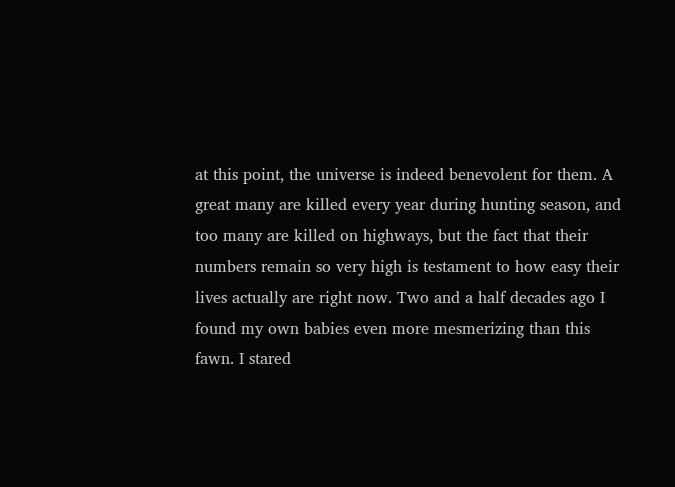at this point, the universe is indeed benevolent for them. A great many are killed every year during hunting season, and too many are killed on highways, but the fact that their numbers remain so very high is testament to how easy their lives actually are right now. Two and a half decades ago I found my own babies even more mesmerizing than this fawn. I stared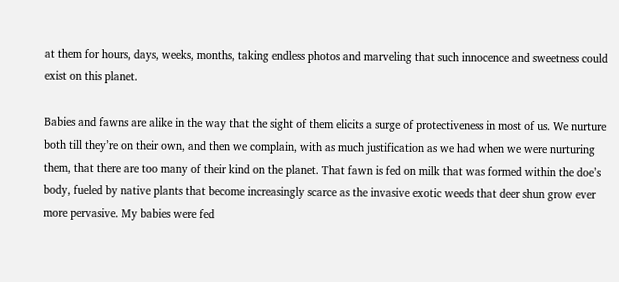at them for hours, days, weeks, months, taking endless photos and marveling that such innocence and sweetness could exist on this planet.

Babies and fawns are alike in the way that the sight of them elicits a surge of protectiveness in most of us. We nurture both till they’re on their own, and then we complain, with as much justification as we had when we were nurturing them, that there are too many of their kind on the planet. That fawn is fed on milk that was formed within the doe’s body, fueled by native plants that become increasingly scarce as the invasive exotic weeds that deer shun grow ever more pervasive. My babies were fed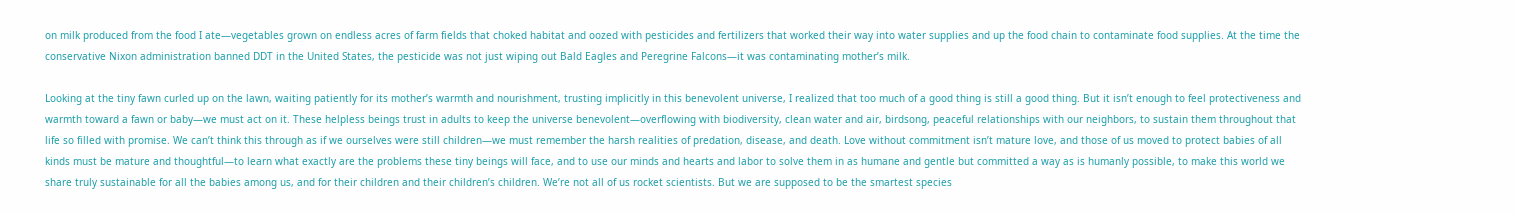on milk produced from the food I ate—vegetables grown on endless acres of farm fields that choked habitat and oozed with pesticides and fertilizers that worked their way into water supplies and up the food chain to contaminate food supplies. At the time the conservative Nixon administration banned DDT in the United States, the pesticide was not just wiping out Bald Eagles and Peregrine Falcons—it was contaminating mother’s milk.

Looking at the tiny fawn curled up on the lawn, waiting patiently for its mother’s warmth and nourishment, trusting implicitly in this benevolent universe, I realized that too much of a good thing is still a good thing. But it isn’t enough to feel protectiveness and warmth toward a fawn or baby—we must act on it. These helpless beings trust in adults to keep the universe benevolent—overflowing with biodiversity, clean water and air, birdsong, peaceful relationships with our neighbors, to sustain them throughout that life so filled with promise. We can’t think this through as if we ourselves were still children—we must remember the harsh realities of predation, disease, and death. Love without commitment isn’t mature love, and those of us moved to protect babies of all kinds must be mature and thoughtful—to learn what exactly are the problems these tiny beings will face, and to use our minds and hearts and labor to solve them in as humane and gentle but committed a way as is humanly possible, to make this world we share truly sustainable for all the babies among us, and for their children and their children’s children. We’re not all of us rocket scientists. But we are supposed to be the smartest species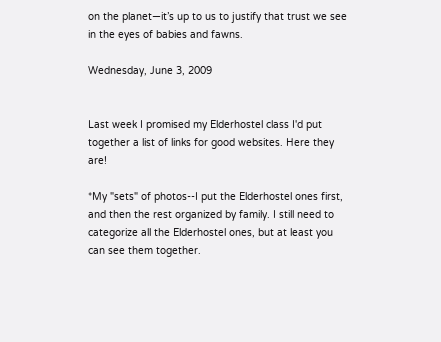on the planet—it’s up to us to justify that trust we see in the eyes of babies and fawns.

Wednesday, June 3, 2009


Last week I promised my Elderhostel class I'd put together a list of links for good websites. Here they are!

*My "sets" of photos--I put the Elderhostel ones first, and then the rest organized by family. I still need to categorize all the Elderhostel ones, but at least you can see them together.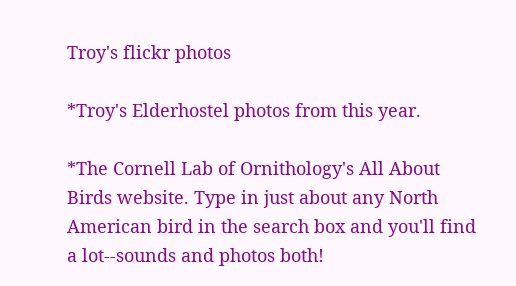Troy's flickr photos

*Troy's Elderhostel photos from this year.

*The Cornell Lab of Ornithology's All About Birds website. Type in just about any North American bird in the search box and you'll find a lot--sounds and photos both!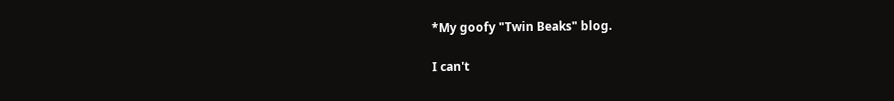*My goofy "Twin Beaks" blog.

I can't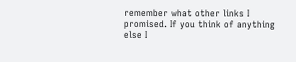remember what other links I promised. If you think of anything else I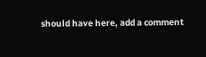should have here, add a comment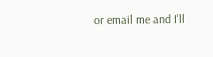or email me and I'll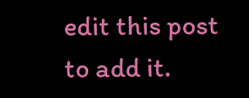edit this post to add it.